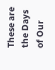These are the Days of Our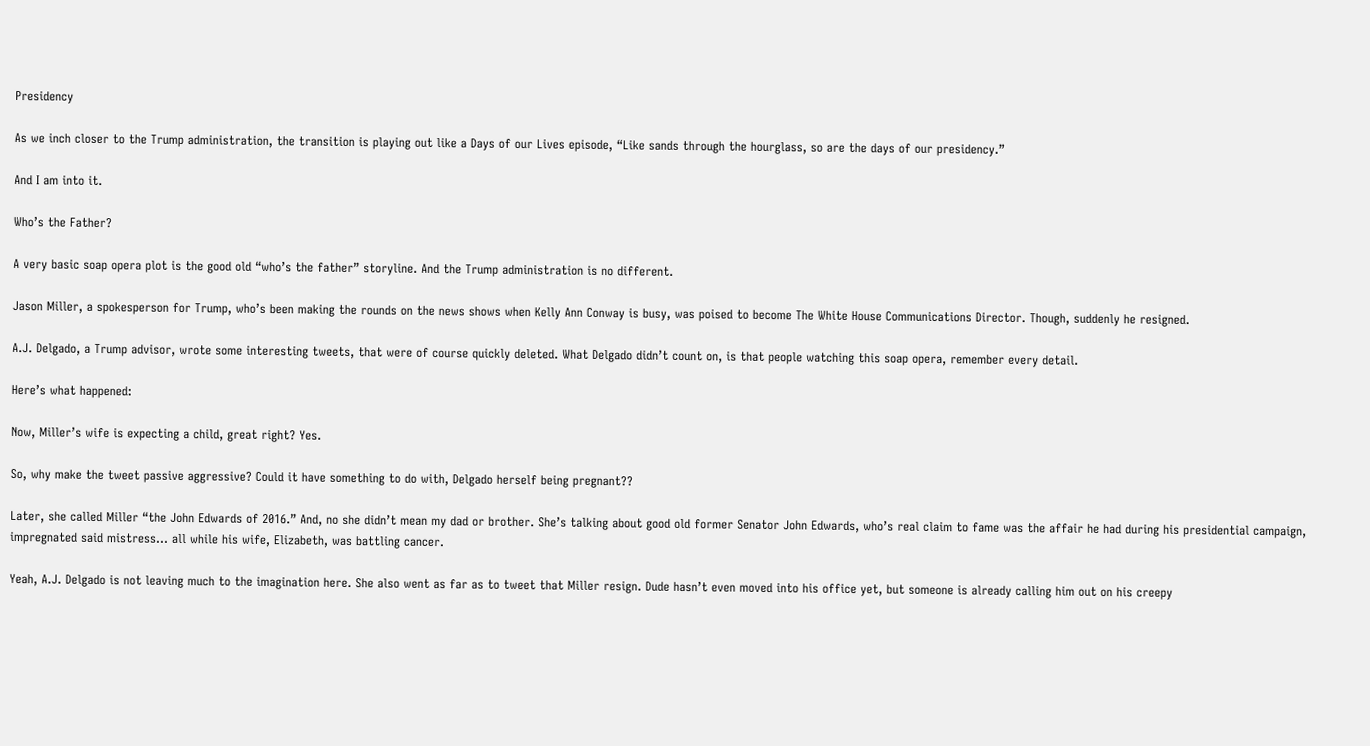Presidency

As we inch closer to the Trump administration, the transition is playing out like a Days of our Lives episode, “Like sands through the hourglass, so are the days of our presidency.”

And I am into it.

Who’s the Father?

A very basic soap opera plot is the good old “who’s the father” storyline. And the Trump administration is no different.

Jason Miller, a spokesperson for Trump, who’s been making the rounds on the news shows when Kelly Ann Conway is busy, was poised to become The White House Communications Director. Though, suddenly he resigned.

A.J. Delgado, a Trump advisor, wrote some interesting tweets, that were of course quickly deleted. What Delgado didn’t count on, is that people watching this soap opera, remember every detail.

Here’s what happened:

Now, Miller’s wife is expecting a child, great right? Yes.

So, why make the tweet passive aggressive? Could it have something to do with, Delgado herself being pregnant??

Later, she called Miller “the John Edwards of 2016.” And, no she didn’t mean my dad or brother. She’s talking about good old former Senator John Edwards, who’s real claim to fame was the affair he had during his presidential campaign, impregnated said mistress… all while his wife, Elizabeth, was battling cancer.

Yeah, A.J. Delgado is not leaving much to the imagination here. She also went as far as to tweet that Miller resign. Dude hasn’t even moved into his office yet, but someone is already calling him out on his creepy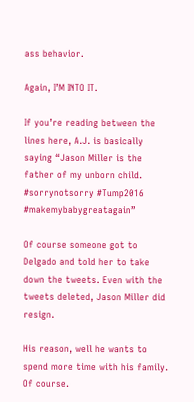ass behavior.

Again, I’M INTO IT.

If you’re reading between the lines here, A.J. is basically saying “Jason Miller is the father of my unborn child. #sorrynotsorry #Tump2016 #makemybabygreatagain”

Of course someone got to Delgado and told her to take down the tweets. Even with the tweets deleted, Jason Miller did resign.

His reason, well he wants to spend more time with his family. Of course.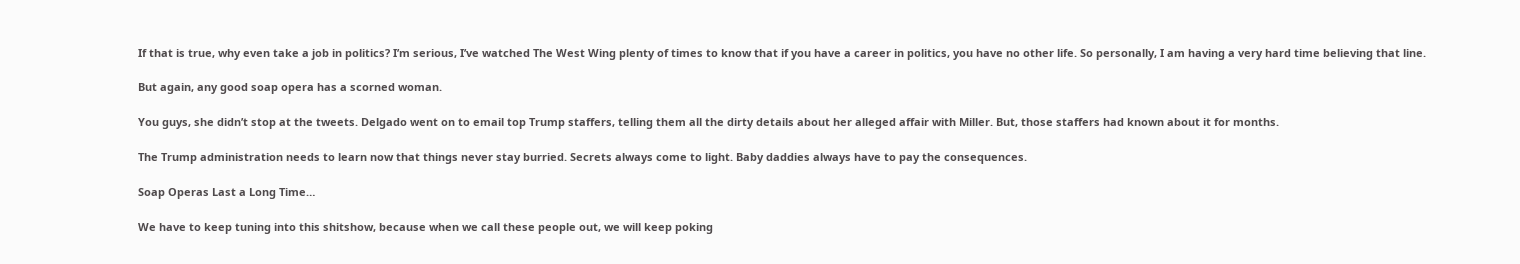If that is true, why even take a job in politics? I’m serious, I’ve watched The West Wing plenty of times to know that if you have a career in politics, you have no other life. So personally, I am having a very hard time believing that line.

But again, any good soap opera has a scorned woman.

You guys, she didn’t stop at the tweets. Delgado went on to email top Trump staffers, telling them all the dirty details about her alleged affair with Miller. But, those staffers had known about it for months.

The Trump administration needs to learn now that things never stay burried. Secrets always come to light. Baby daddies always have to pay the consequences.

Soap Operas Last a Long Time…

We have to keep tuning into this shitshow, because when we call these people out, we will keep poking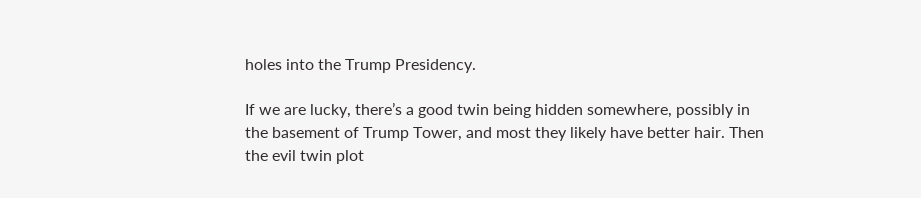holes into the Trump Presidency.

If we are lucky, there’s a good twin being hidden somewhere, possibly in the basement of Trump Tower, and most they likely have better hair. Then the evil twin plot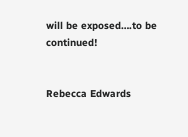will be exposed….to be continued!


Rebecca Edwards